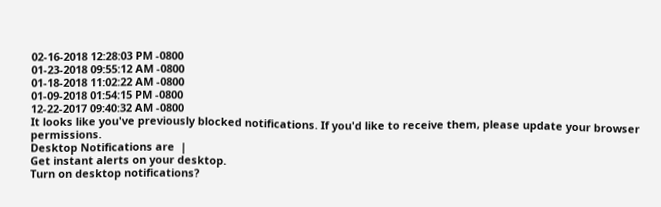02-16-2018 12:28:03 PM -0800
01-23-2018 09:55:12 AM -0800
01-18-2018 11:02:22 AM -0800
01-09-2018 01:54:15 PM -0800
12-22-2017 09:40:32 AM -0800
It looks like you've previously blocked notifications. If you'd like to receive them, please update your browser permissions.
Desktop Notifications are  |
Get instant alerts on your desktop.
Turn on desktop notifications?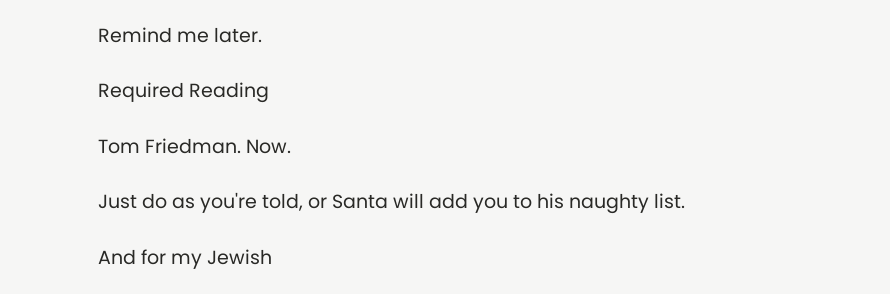Remind me later.

Required Reading

Tom Friedman. Now.

Just do as you're told, or Santa will add you to his naughty list.

And for my Jewish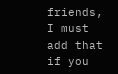friends, I must add that if you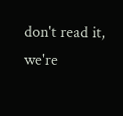don't read it, we're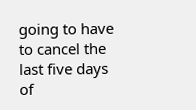going to have to cancel the last five days of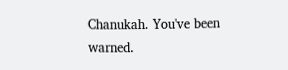Chanukah. You've been warned.